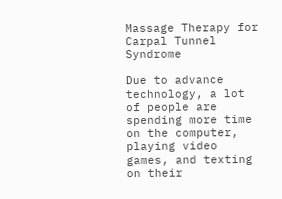Massage Therapy for Carpal Tunnel Syndrome

Due to advance technology, a lot of people are spending more time on the computer, playing video games, and texting on their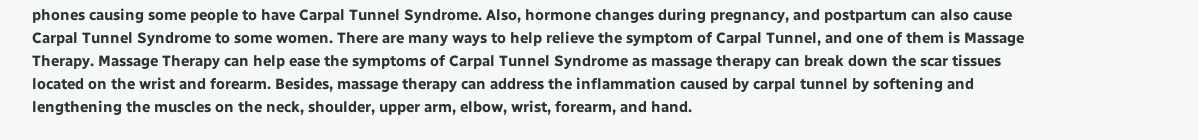phones causing some people to have Carpal Tunnel Syndrome. Also, hormone changes during pregnancy, and postpartum can also cause Carpal Tunnel Syndrome to some women. There are many ways to help relieve the symptom of Carpal Tunnel, and one of them is Massage Therapy. Massage Therapy can help ease the symptoms of Carpal Tunnel Syndrome as massage therapy can break down the scar tissues located on the wrist and forearm. Besides, massage therapy can address the inflammation caused by carpal tunnel by softening and lengthening the muscles on the neck, shoulder, upper arm, elbow, wrist, forearm, and hand.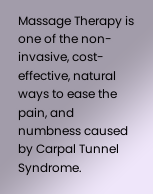Massage Therapy is one of the non-invasive, cost-effective, natural ways to ease the pain, and numbness caused by Carpal Tunnel Syndrome.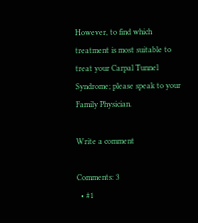However, to find which treatment is most suitable to treat your Carpal Tunnel Syndrome; please speak to your Family Physician.

Write a comment

Comments: 3
  • #1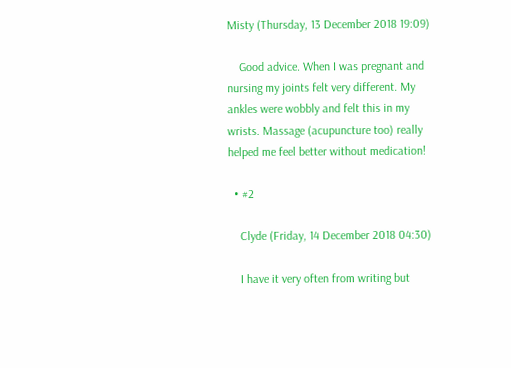Misty (Thursday, 13 December 2018 19:09)

    Good advice. When I was pregnant and nursing my joints felt very different. My ankles were wobbly and felt this in my wrists. Massage (acupuncture too) really helped me feel better without medication!

  • #2

    Clyde (Friday, 14 December 2018 04:30)

    I have it very often from writing but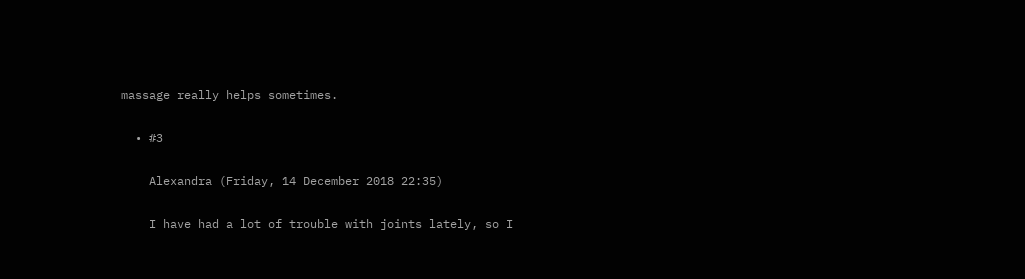massage really helps sometimes.

  • #3

    Alexandra (Friday, 14 December 2018 22:35)

    I have had a lot of trouble with joints lately, so I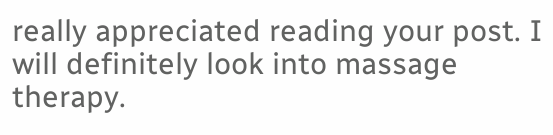really appreciated reading your post. I will definitely look into massage therapy.